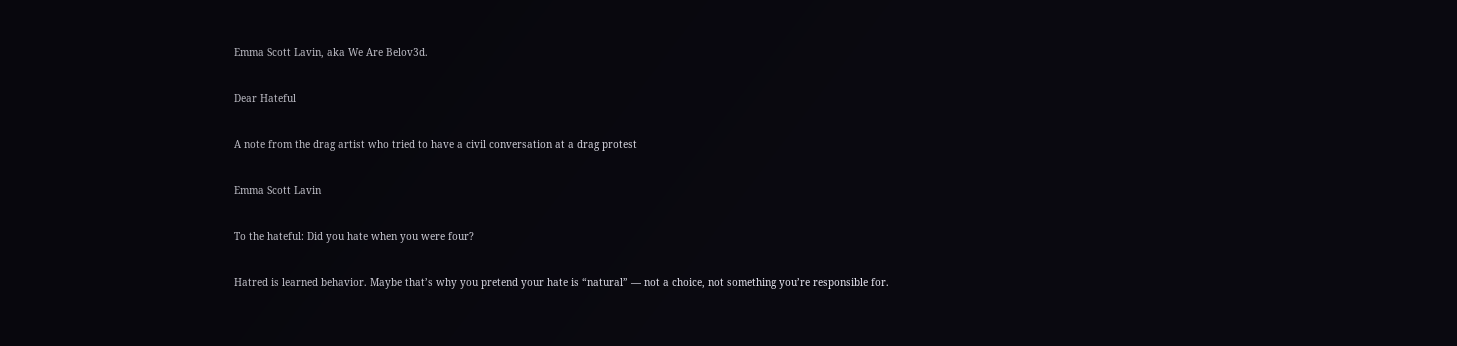Emma Scott Lavin, aka We Are Belov3d.

Dear Hateful

A note from the drag artist who tried to have a civil conversation at a drag protest

Emma Scott Lavin

To the hateful: Did you hate when you were four?

Hatred is learned behavior. Maybe that’s why you pretend your hate is “natural” — not a choice, not something you’re responsible for.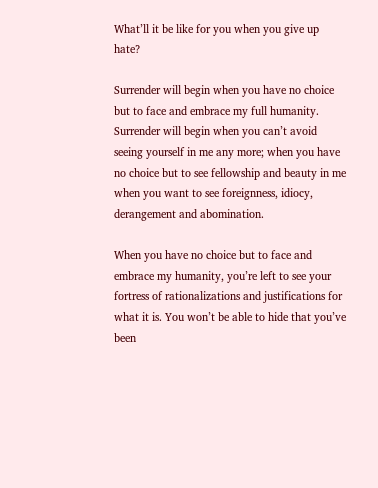What’ll it be like for you when you give up hate?

Surrender will begin when you have no choice but to face and embrace my full humanity. Surrender will begin when you can’t avoid seeing yourself in me any more; when you have no choice but to see fellowship and beauty in me when you want to see foreignness, idiocy, derangement and abomination.

When you have no choice but to face and embrace my humanity, you’re left to see your fortress of rationalizations and justifications for what it is. You won’t be able to hide that you’ve been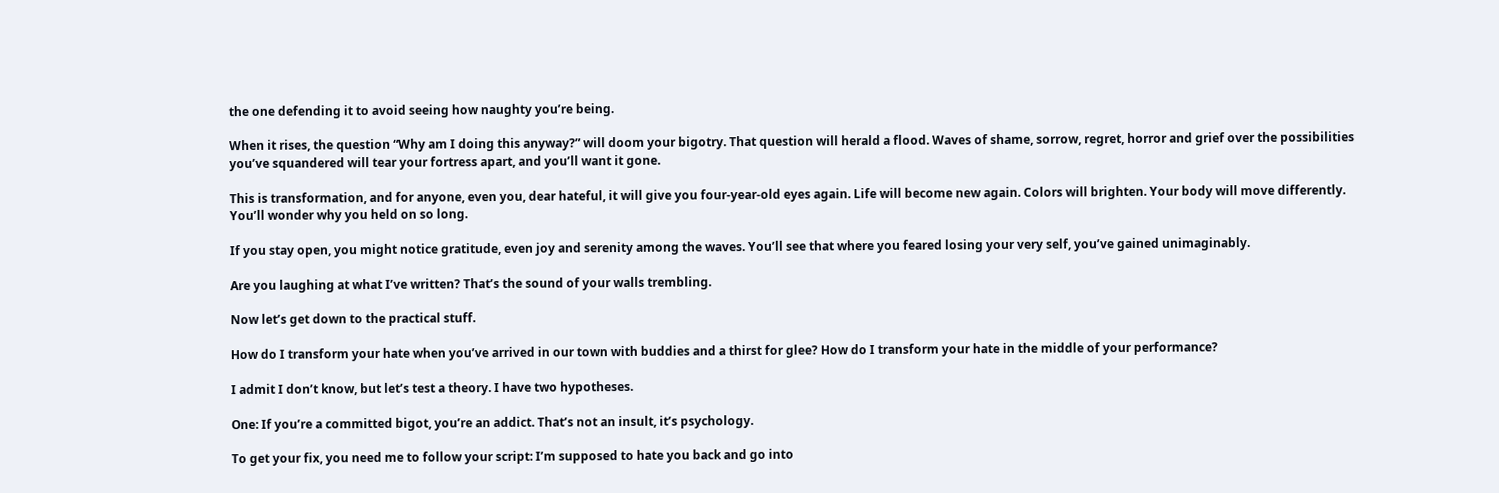the one defending it to avoid seeing how naughty you’re being.

When it rises, the question “Why am I doing this anyway?” will doom your bigotry. That question will herald a flood. Waves of shame, sorrow, regret, horror and grief over the possibilities you’ve squandered will tear your fortress apart, and you’ll want it gone.

This is transformation, and for anyone, even you, dear hateful, it will give you four-year-old eyes again. Life will become new again. Colors will brighten. Your body will move differently. You’ll wonder why you held on so long.

If you stay open, you might notice gratitude, even joy and serenity among the waves. You’ll see that where you feared losing your very self, you’ve gained unimaginably.

Are you laughing at what I’ve written? That’s the sound of your walls trembling.

Now let’s get down to the practical stuff.

How do I transform your hate when you’ve arrived in our town with buddies and a thirst for glee? How do I transform your hate in the middle of your performance?

I admit I don’t know, but let’s test a theory. I have two hypotheses.

One: If you’re a committed bigot, you’re an addict. That’s not an insult, it’s psychology.

To get your fix, you need me to follow your script: I’m supposed to hate you back and go into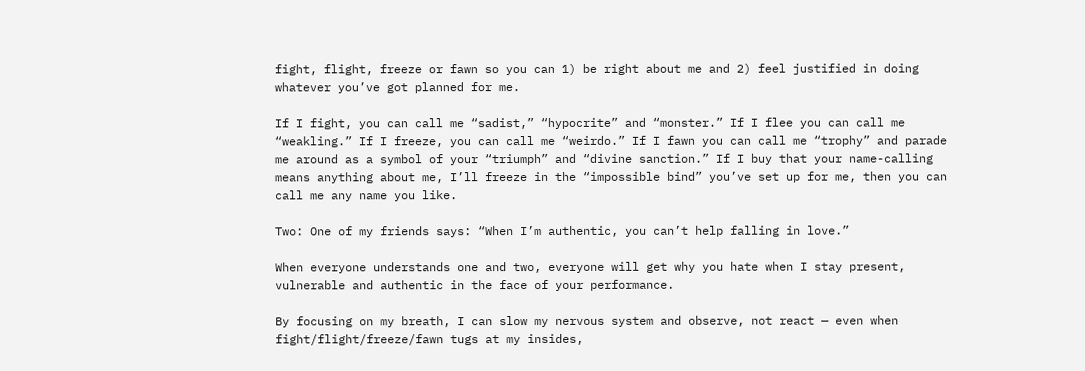fight, flight, freeze or fawn so you can 1) be right about me and 2) feel justified in doing whatever you’ve got planned for me.

If I fight, you can call me “sadist,” “hypocrite” and “monster.” If I flee you can call me “weakling.” If I freeze, you can call me “weirdo.” If I fawn you can call me “trophy” and parade me around as a symbol of your “triumph” and “divine sanction.” If I buy that your name-calling means anything about me, I’ll freeze in the “impossible bind” you’ve set up for me, then you can call me any name you like.

Two: One of my friends says: “When I’m authentic, you can’t help falling in love.”

When everyone understands one and two, everyone will get why you hate when I stay present, vulnerable and authentic in the face of your performance.

By focusing on my breath, I can slow my nervous system and observe, not react — even when fight/flight/freeze/fawn tugs at my insides,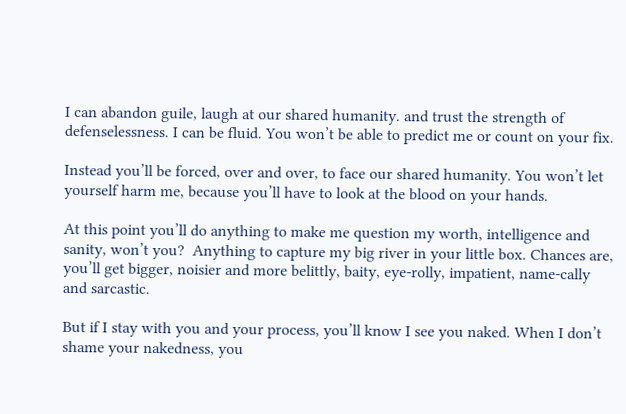I can abandon guile, laugh at our shared humanity. and trust the strength of defenselessness. I can be fluid. You won’t be able to predict me or count on your fix.

Instead you’ll be forced, over and over, to face our shared humanity. You won’t let yourself harm me, because you’ll have to look at the blood on your hands.

At this point you’ll do anything to make me question my worth, intelligence and sanity, won’t you?  Anything to capture my big river in your little box. Chances are, you’ll get bigger, noisier and more belittly, baity, eye-rolly, impatient, name-cally and sarcastic.

But if I stay with you and your process, you’ll know I see you naked. When I don’t shame your nakedness, you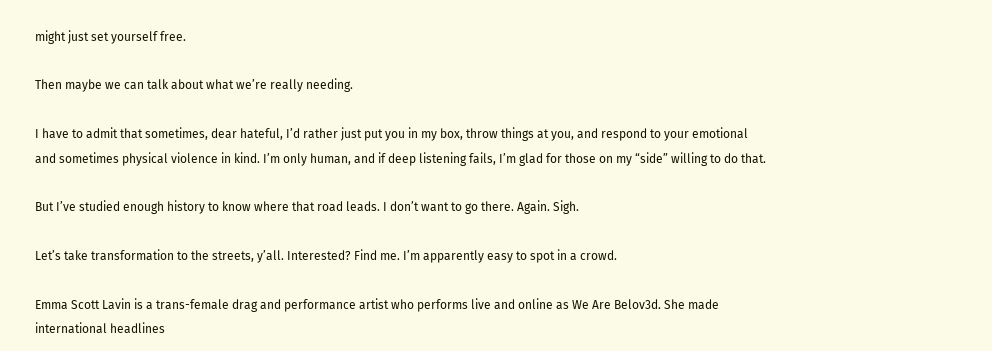might just set yourself free.

Then maybe we can talk about what we’re really needing.

I have to admit that sometimes, dear hateful, I’d rather just put you in my box, throw things at you, and respond to your emotional and sometimes physical violence in kind. I’m only human, and if deep listening fails, I’m glad for those on my “side” willing to do that.

But I’ve studied enough history to know where that road leads. I don’t want to go there. Again. Sigh.

Let’s take transformation to the streets, y’all. Interested? Find me. I’m apparently easy to spot in a crowd.

Emma Scott Lavin is a trans-female drag and performance artist who performs live and online as We Are Belov3d. She made international headlines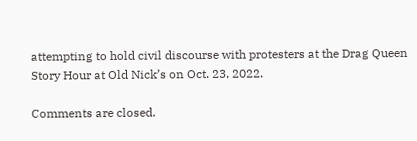attempting to hold civil discourse with protesters at the Drag Queen Story Hour at Old Nick’s on Oct. 23, 2022.

Comments are closed.